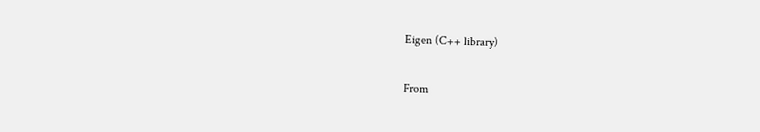Eigen (C++ library)

From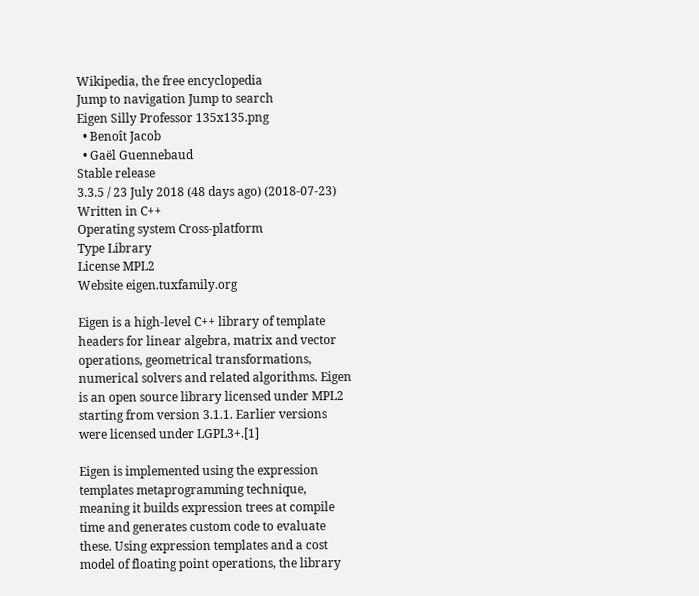Wikipedia, the free encyclopedia
Jump to navigation Jump to search
Eigen Silly Professor 135x135.png
  • Benoît Jacob
  • Gaël Guennebaud
Stable release
3.3.5 / 23 July 2018 (48 days ago) (2018-07-23)
Written in C++
Operating system Cross-platform
Type Library
License MPL2
Website eigen.tuxfamily.org

Eigen is a high-level C++ library of template headers for linear algebra, matrix and vector operations, geometrical transformations, numerical solvers and related algorithms. Eigen is an open source library licensed under MPL2 starting from version 3.1.1. Earlier versions were licensed under LGPL3+.[1]

Eigen is implemented using the expression templates metaprogramming technique, meaning it builds expression trees at compile time and generates custom code to evaluate these. Using expression templates and a cost model of floating point operations, the library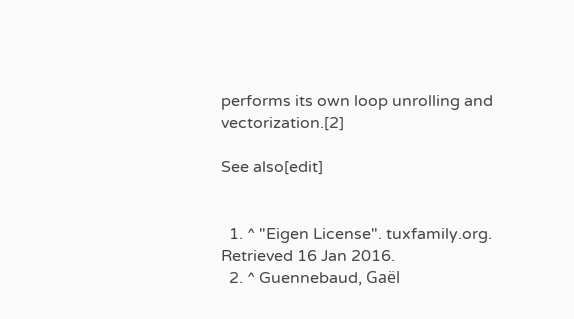performs its own loop unrolling and vectorization.[2]

See also[edit]


  1. ^ "Eigen License". tuxfamily.org. Retrieved 16 Jan 2016.
  2. ^ Guennebaud, Gaël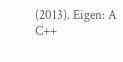(2013). Eigen: A C++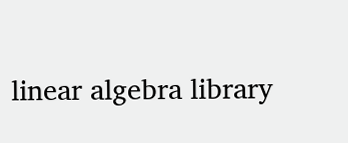linear algebra library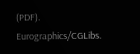(PDF). Eurographics/CGLibs.